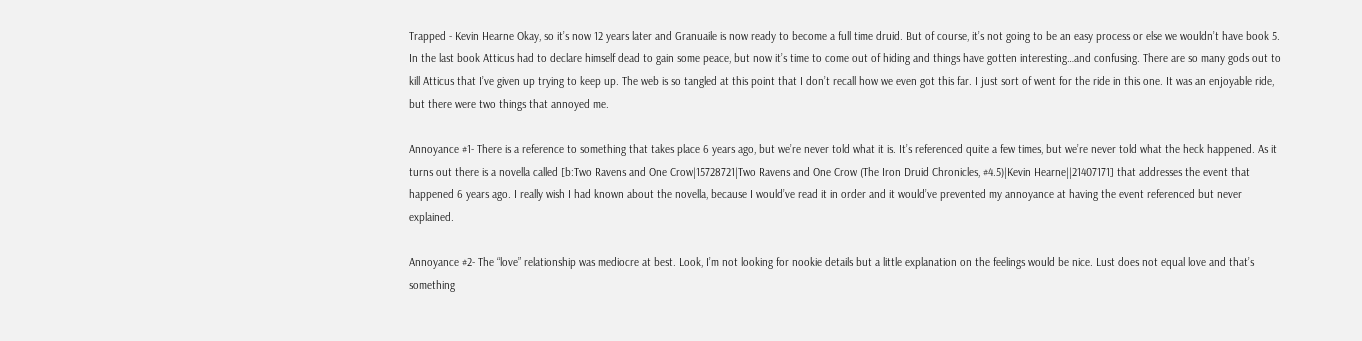Trapped - Kevin Hearne Okay, so it’s now 12 years later and Granuaile is now ready to become a full time druid. But of course, it’s not going to be an easy process or else we wouldn’t have book 5. In the last book Atticus had to declare himself dead to gain some peace, but now it’s time to come out of hiding and things have gotten interesting…and confusing. There are so many gods out to kill Atticus that I’ve given up trying to keep up. The web is so tangled at this point that I don’t recall how we even got this far. I just sort of went for the ride in this one. It was an enjoyable ride, but there were two things that annoyed me.

Annoyance #1- There is a reference to something that takes place 6 years ago, but we’re never told what it is. It’s referenced quite a few times, but we’re never told what the heck happened. As it turns out there is a novella called [b:Two Ravens and One Crow|15728721|Two Ravens and One Crow (The Iron Druid Chronicles, #4.5)|Kevin Hearne||21407171] that addresses the event that happened 6 years ago. I really wish I had known about the novella, because I would’ve read it in order and it would’ve prevented my annoyance at having the event referenced but never explained.

Annoyance #2- The “love” relationship was mediocre at best. Look, I’m not looking for nookie details but a little explanation on the feelings would be nice. Lust does not equal love and that’s something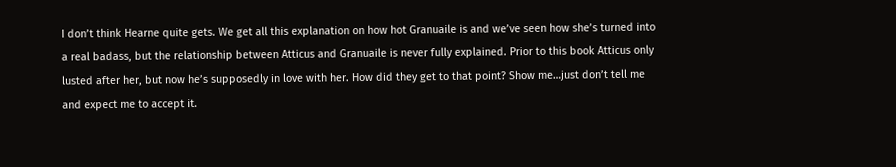I don’t think Hearne quite gets. We get all this explanation on how hot Granuaile is and we’ve seen how she’s turned into a real badass, but the relationship between Atticus and Granuaile is never fully explained. Prior to this book Atticus only lusted after her, but now he’s supposedly in love with her. How did they get to that point? Show me…just don’t tell me and expect me to accept it.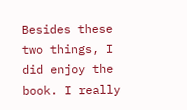Besides these two things, I did enjoy the book. I really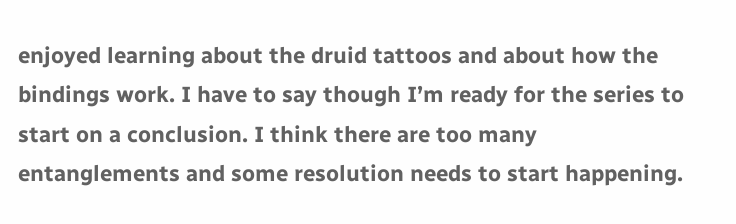enjoyed learning about the druid tattoos and about how the bindings work. I have to say though I’m ready for the series to start on a conclusion. I think there are too many entanglements and some resolution needs to start happening.